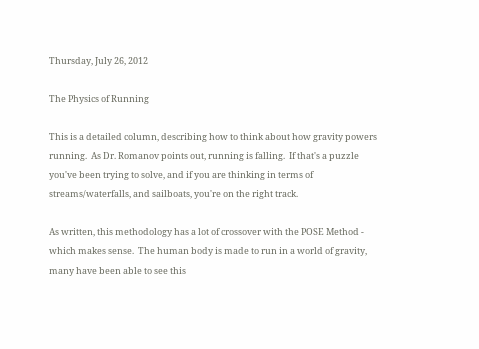Thursday, July 26, 2012

The Physics of Running

This is a detailed column, describing how to think about how gravity powers running.  As Dr. Romanov points out, running is falling.  If that's a puzzle you've been trying to solve, and if you are thinking in terms of streams/waterfalls, and sailboats, you're on the right track.

As written, this methodology has a lot of crossover with the POSE Method - which makes sense.  The human body is made to run in a world of gravity, many have been able to see this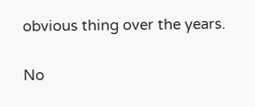obvious thing over the years.

No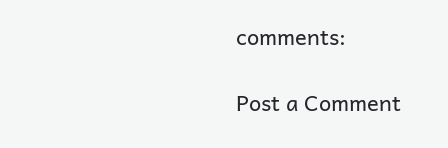comments:

Post a Comment